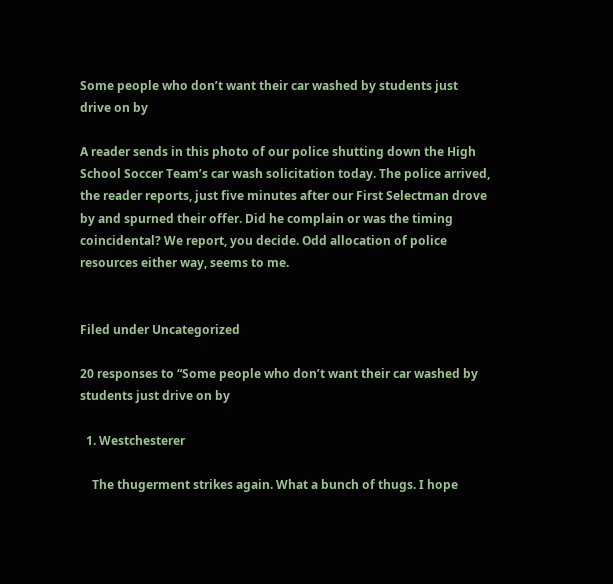Some people who don’t want their car washed by students just drive on by

A reader sends in this photo of our police shutting down the High School Soccer Team’s car wash solicitation today. The police arrived, the reader reports, just five minutes after our First Selectman drove by and spurned their offer. Did he complain or was the timing coincidental? We report, you decide. Odd allocation of police resources either way, seems to me.


Filed under Uncategorized

20 responses to “Some people who don’t want their car washed by students just drive on by

  1. Westchesterer

    The thugerment strikes again. What a bunch of thugs. I hope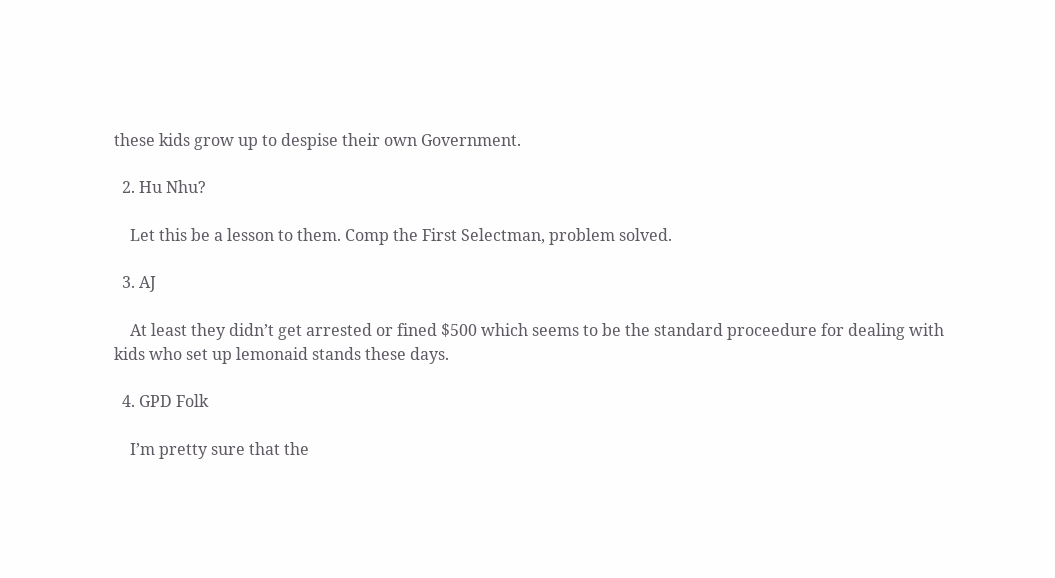these kids grow up to despise their own Government.

  2. Hu Nhu?

    Let this be a lesson to them. Comp the First Selectman, problem solved.

  3. AJ

    At least they didn’t get arrested or fined $500 which seems to be the standard proceedure for dealing with kids who set up lemonaid stands these days.

  4. GPD Folk

    I’m pretty sure that the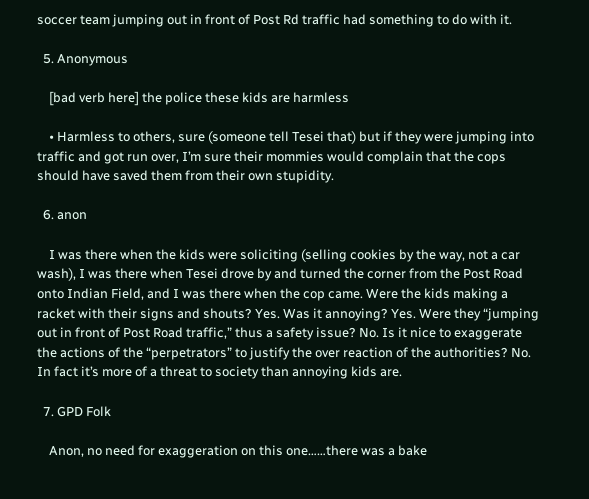soccer team jumping out in front of Post Rd traffic had something to do with it.

  5. Anonymous

    [bad verb here] the police these kids are harmless

    • Harmless to others, sure (someone tell Tesei that) but if they were jumping into traffic and got run over, I’m sure their mommies would complain that the cops should have saved them from their own stupidity.

  6. anon

    I was there when the kids were soliciting (selling cookies by the way, not a car wash), I was there when Tesei drove by and turned the corner from the Post Road onto Indian Field, and I was there when the cop came. Were the kids making a racket with their signs and shouts? Yes. Was it annoying? Yes. Were they “jumping out in front of Post Road traffic,” thus a safety issue? No. Is it nice to exaggerate the actions of the “perpetrators” to justify the over reaction of the authorities? No. In fact it’s more of a threat to society than annoying kids are.

  7. GPD Folk

    Anon, no need for exaggeration on this one……there was a bake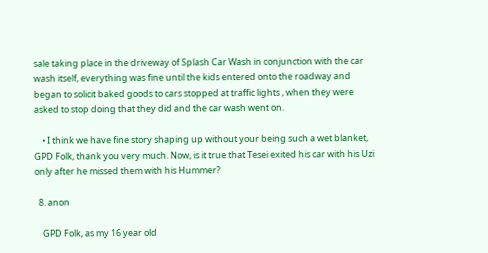sale taking place in the driveway of Splash Car Wash in conjunction with the car wash itself, everything was fine until the kids entered onto the roadway and began to solicit baked goods to cars stopped at traffic lights , when they were asked to stop doing that they did and the car wash went on.

    • I think we have fine story shaping up without your being such a wet blanket, GPD Folk, thank you very much. Now, is it true that Tesei exited his car with his Uzi only after he missed them with his Hummer?

  8. anon

    GPD Folk, as my 16 year old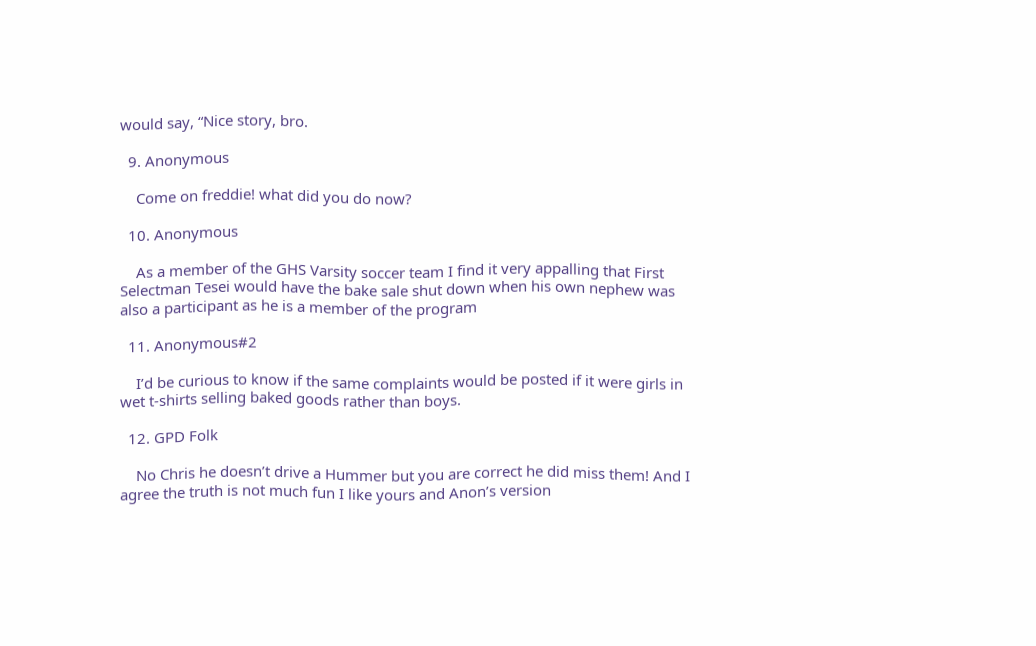would say, “Nice story, bro.

  9. Anonymous

    Come on freddie! what did you do now?

  10. Anonymous

    As a member of the GHS Varsity soccer team I find it very appalling that First Selectman Tesei would have the bake sale shut down when his own nephew was also a participant as he is a member of the program

  11. Anonymous#2

    I’d be curious to know if the same complaints would be posted if it were girls in wet t-shirts selling baked goods rather than boys.

  12. GPD Folk

    No Chris he doesn’t drive a Hummer but you are correct he did miss them! And I agree the truth is not much fun I like yours and Anon’s version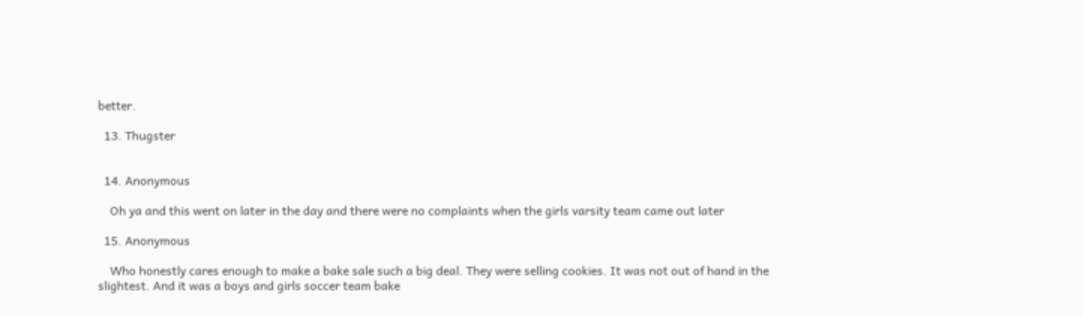better.

  13. Thugster


  14. Anonymous

    Oh ya and this went on later in the day and there were no complaints when the girls varsity team came out later

  15. Anonymous

    Who honestly cares enough to make a bake sale such a big deal. They were selling cookies. It was not out of hand in the slightest. And it was a boys and girls soccer team bake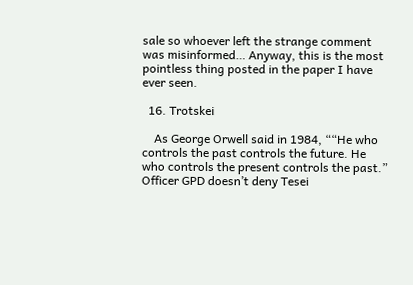sale so whoever left the strange comment was misinformed… Anyway, this is the most pointless thing posted in the paper I have ever seen.

  16. Trotskei

    As George Orwell said in 1984, ““He who controls the past controls the future. He who controls the present controls the past.” Officer GPD doesn’t deny Tesei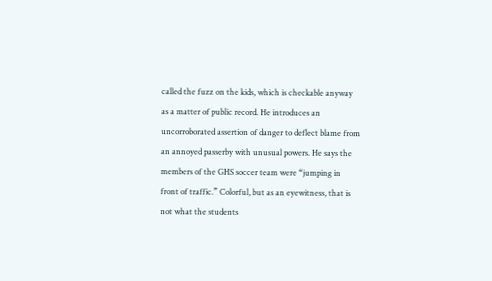called the fuzz on the kids, which is checkable anyway as a matter of public record. He introduces an uncorroborated assertion of danger to deflect blame from an annoyed passerby with unusual powers. He says the members of the GHS soccer team were “jumping in front of traffic.” Colorful, but as an eyewitness, that is not what the students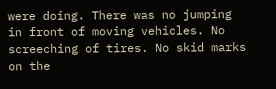were doing. There was no jumping in front of moving vehicles. No screeching of tires. No skid marks on the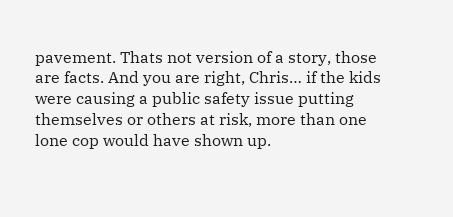pavement. Thats not version of a story, those are facts. And you are right, Chris… if the kids were causing a public safety issue putting themselves or others at risk, more than one lone cop would have shown up.